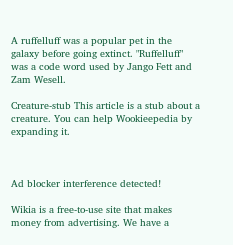A ruffelluff was a popular pet in the galaxy before going extinct. "Ruffelluff" was a code word used by Jango Fett and Zam Wesell.

Creature-stub This article is a stub about a creature. You can help Wookieepedia by expanding it.



Ad blocker interference detected!

Wikia is a free-to-use site that makes money from advertising. We have a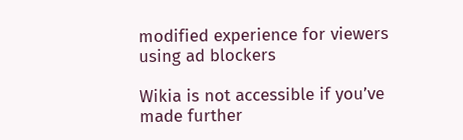modified experience for viewers using ad blockers

Wikia is not accessible if you’ve made further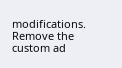modifications. Remove the custom ad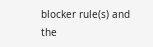blocker rule(s) and the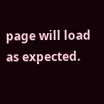page will load as expected.